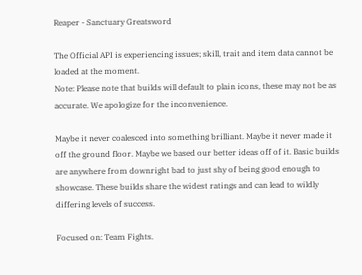Reaper - Sanctuary Greatsword

The Official API is experiencing issues; skill, trait and item data cannot be loaded at the moment.
Note: Please note that builds will default to plain icons, these may not be as accurate. We apologize for the inconvenience.

Maybe it never coalesced into something brilliant. Maybe it never made it off the ground floor. Maybe we based our better ideas off of it. Basic builds are anywhere from downright bad to just shy of being good enough to showcase. These builds share the widest ratings and can lead to wildly differing levels of success.

Focused on: Team Fights.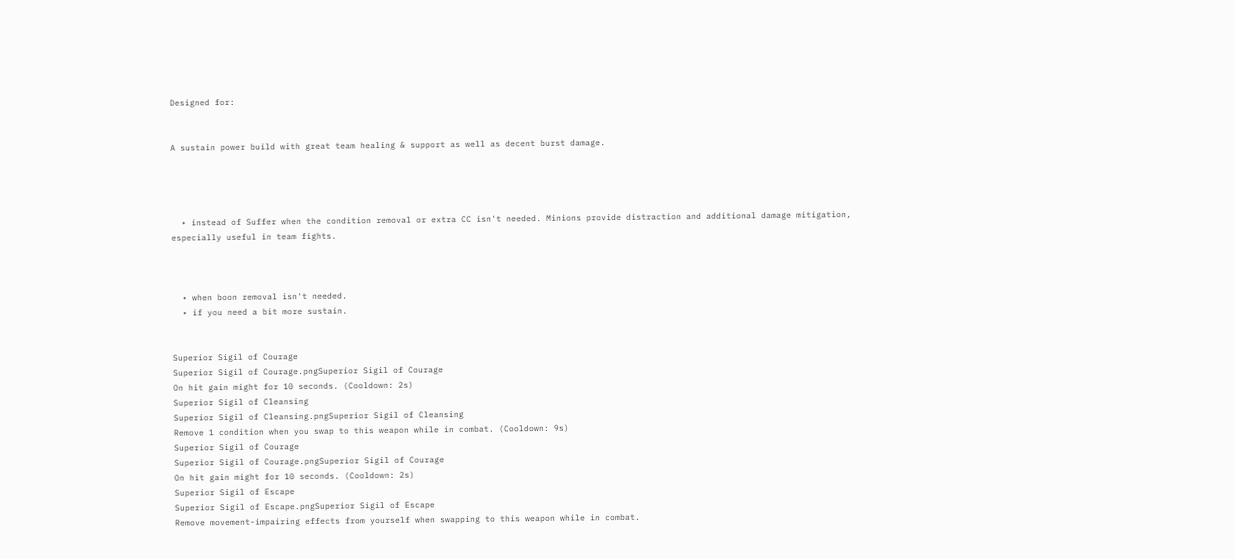Designed for:


A sustain power build with great team healing & support as well as decent burst damage.




  • instead of Suffer when the condition removal or extra CC isn't needed. Minions provide distraction and additional damage mitigation, especially useful in team fights.



  • when boon removal isn't needed.
  • if you need a bit more sustain.


Superior Sigil of Courage
Superior Sigil of Courage.pngSuperior Sigil of Courage
On hit gain might for 10 seconds. (Cooldown: 2s)
Superior Sigil of Cleansing
Superior Sigil of Cleansing.pngSuperior Sigil of Cleansing
Remove 1 condition when you swap to this weapon while in combat. (Cooldown: 9s)
Superior Sigil of Courage
Superior Sigil of Courage.pngSuperior Sigil of Courage
On hit gain might for 10 seconds. (Cooldown: 2s)
Superior Sigil of Escape
Superior Sigil of Escape.pngSuperior Sigil of Escape
Remove movement-impairing effects from yourself when swapping to this weapon while in combat.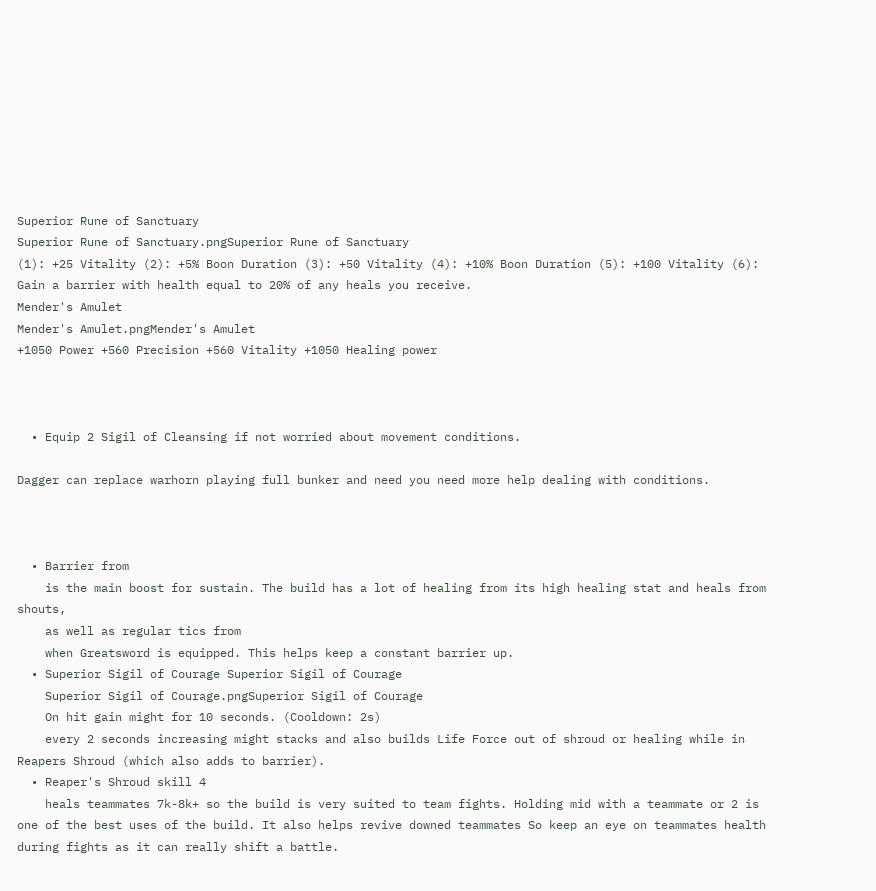Superior Rune of Sanctuary
Superior Rune of Sanctuary.pngSuperior Rune of Sanctuary
(1): +25 Vitality (2): +5% Boon Duration (3): +50 Vitality (4): +10% Boon Duration (5): +100 Vitality (6): Gain a barrier with health equal to 20% of any heals you receive.
Mender's Amulet
Mender's Amulet.pngMender's Amulet
+1050 Power +560 Precision +560 Vitality +1050 Healing power



  • Equip 2 Sigil of Cleansing if not worried about movement conditions.

Dagger can replace warhorn playing full bunker and need you need more help dealing with conditions.



  • Barrier from
    is the main boost for sustain. The build has a lot of healing from its high healing stat and heals from shouts,
    as well as regular tics from
    when Greatsword is equipped. This helps keep a constant barrier up.
  • Superior Sigil of Courage Superior Sigil of Courage
    Superior Sigil of Courage.pngSuperior Sigil of Courage
    On hit gain might for 10 seconds. (Cooldown: 2s)
    every 2 seconds increasing might stacks and also builds Life Force out of shroud or healing while in Reapers Shroud (which also adds to barrier).
  • Reaper's Shroud skill 4
    heals teammates 7k-8k+ so the build is very suited to team fights. Holding mid with a teammate or 2 is one of the best uses of the build. It also helps revive downed teammates So keep an eye on teammates health during fights as it can really shift a battle.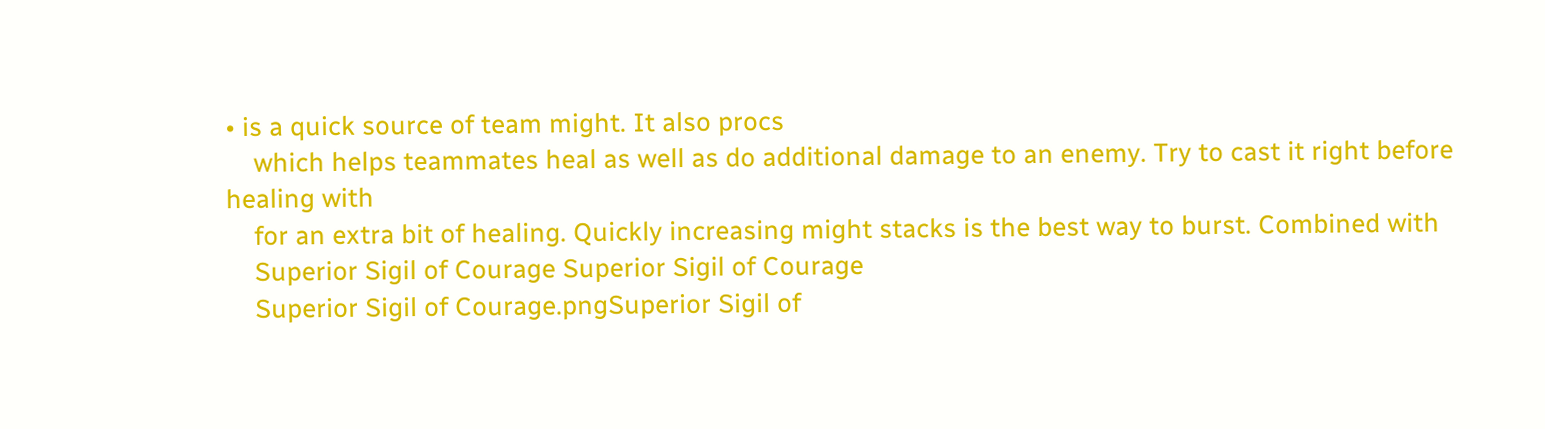• is a quick source of team might. It also procs
    which helps teammates heal as well as do additional damage to an enemy. Try to cast it right before healing with
    for an extra bit of healing. Quickly increasing might stacks is the best way to burst. Combined with
    Superior Sigil of Courage Superior Sigil of Courage
    Superior Sigil of Courage.pngSuperior Sigil of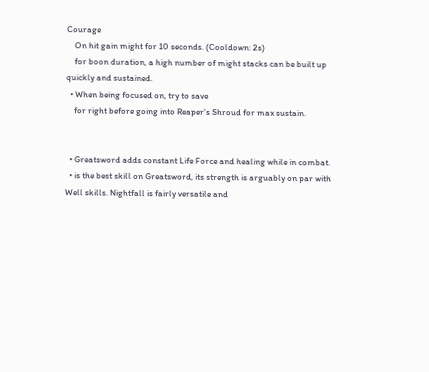Courage
    On hit gain might for 10 seconds. (Cooldown: 2s)
    for boon duration, a high number of might stacks can be built up quickly and sustained.
  • When being focused on, try to save
    for right before going into Reaper's Shroud for max sustain.


  • Greatsword adds constant Life Force and healing while in combat.
  • is the best skill on Greatsword, its strength is arguably on par with Well skills. Nightfall is fairly versatile and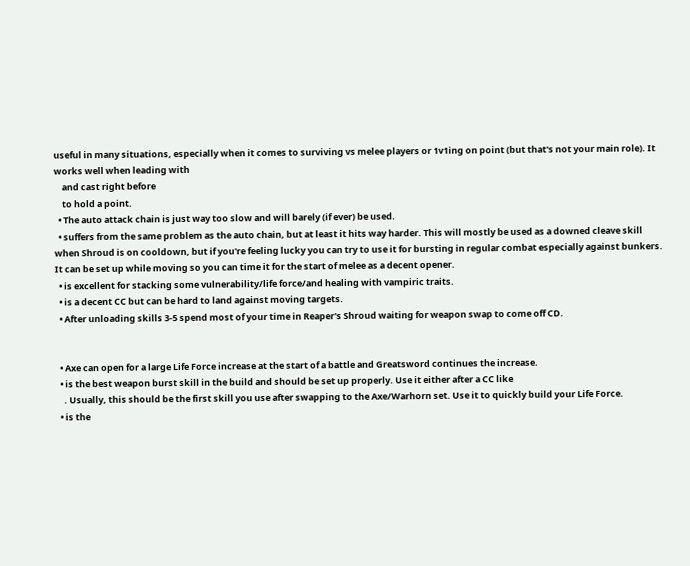useful in many situations, especially when it comes to surviving vs melee players or 1v1ing on point (but that's not your main role). It works well when leading with
    and cast right before
    to hold a point.
  • The auto attack chain is just way too slow and will barely (if ever) be used.
  • suffers from the same problem as the auto chain, but at least it hits way harder. This will mostly be used as a downed cleave skill when Shroud is on cooldown, but if you're feeling lucky you can try to use it for bursting in regular combat especially against bunkers. It can be set up while moving so you can time it for the start of melee as a decent opener.
  • is excellent for stacking some vulnerability/life force/and healing with vampiric traits.
  • is a decent CC but can be hard to land against moving targets.
  • After unloading skills 3-5 spend most of your time in Reaper's Shroud waiting for weapon swap to come off CD.


  • Axe can open for a large Life Force increase at the start of a battle and Greatsword continues the increase.
  • is the best weapon burst skill in the build and should be set up properly. Use it either after a CC like
    . Usually, this should be the first skill you use after swapping to the Axe/Warhorn set. Use it to quickly build your Life Force.
  • is the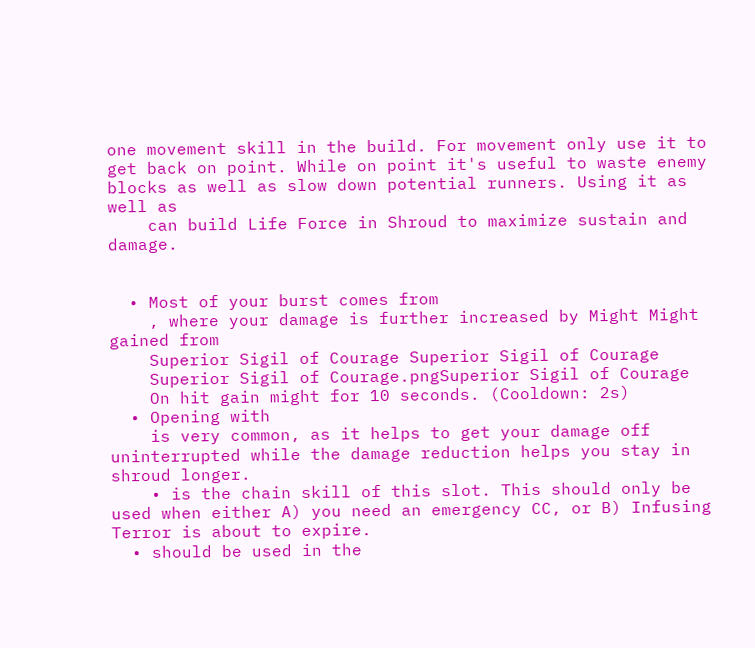one movement skill in the build. For movement only use it to get back on point. While on point it's useful to waste enemy blocks as well as slow down potential runners. Using it as well as
    can build Life Force in Shroud to maximize sustain and damage.


  • Most of your burst comes from
    , where your damage is further increased by Might Might gained from
    Superior Sigil of Courage Superior Sigil of Courage
    Superior Sigil of Courage.pngSuperior Sigil of Courage
    On hit gain might for 10 seconds. (Cooldown: 2s)
  • Opening with
    is very common, as it helps to get your damage off uninterrupted while the damage reduction helps you stay in shroud longer.
    • is the chain skill of this slot. This should only be used when either A) you need an emergency CC, or B) Infusing Terror is about to expire.
  • should be used in the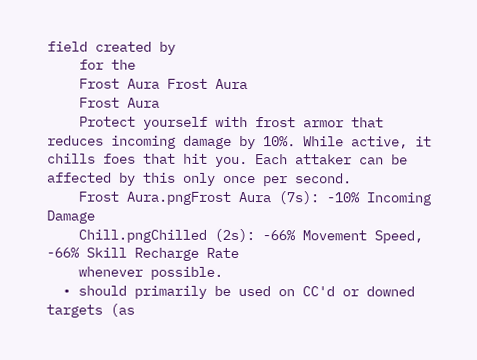field created by
    for the
    Frost Aura Frost Aura
    Frost Aura
    Protect yourself with frost armor that reduces incoming damage by 10%. While active, it chills foes that hit you. Each attaker can be affected by this only once per second.
    Frost Aura.pngFrost Aura (7s): -10% Incoming Damage
    Chill.pngChilled (2s): -66% Movement Speed, -66% Skill Recharge Rate
    whenever possible.
  • should primarily be used on CC'd or downed targets (as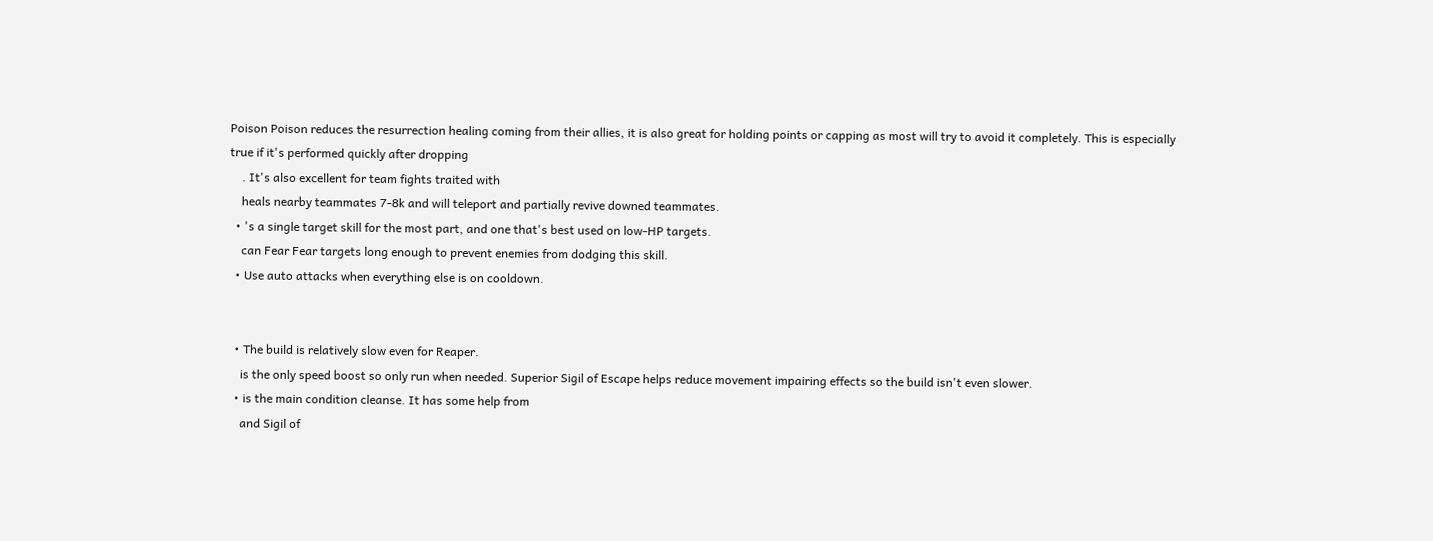Poison Poison reduces the resurrection healing coming from their allies, it is also great for holding points or capping as most will try to avoid it completely. This is especially true if it's performed quickly after dropping
    . It's also excellent for team fights traited with
    heals nearby teammates 7-8k and will teleport and partially revive downed teammates.
  • 's a single target skill for the most part, and one that's best used on low-HP targets.
    can Fear Fear targets long enough to prevent enemies from dodging this skill.
  • Use auto attacks when everything else is on cooldown.


  • The build is relatively slow even for Reaper.
    is the only speed boost so only run when needed. Superior Sigil of Escape helps reduce movement impairing effects so the build isn't even slower.
  • is the main condition cleanse. It has some help from
    and Sigil of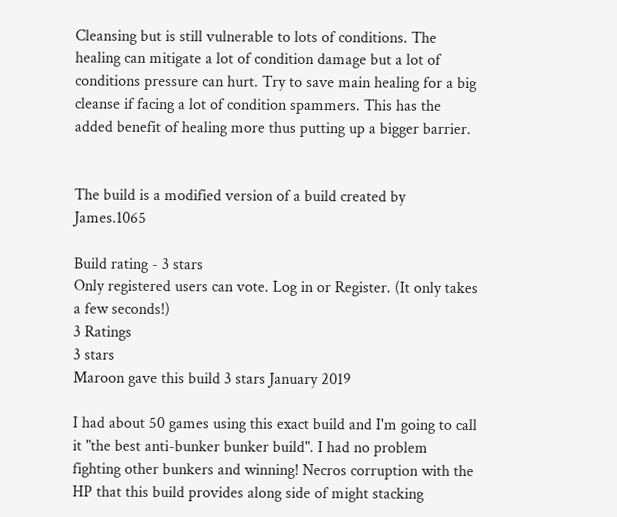Cleansing but is still vulnerable to lots of conditions. The healing can mitigate a lot of condition damage but a lot of conditions pressure can hurt. Try to save main healing for a big cleanse if facing a lot of condition spammers. This has the added benefit of healing more thus putting up a bigger barrier.


The build is a modified version of a build created by James.1065

Build rating - 3 stars
Only registered users can vote. Log in or Register. (It only takes a few seconds!)
3 Ratings
3 stars
Maroon gave this build 3 stars January 2019

I had about 50 games using this exact build and I'm going to call it "the best anti-bunker bunker build". I had no problem fighting other bunkers and winning! Necros corruption with the HP that this build provides along side of might stacking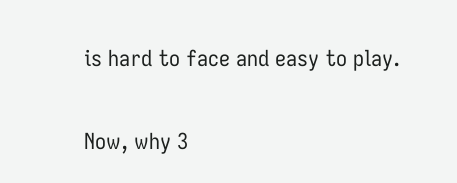is hard to face and easy to play.

Now, why 3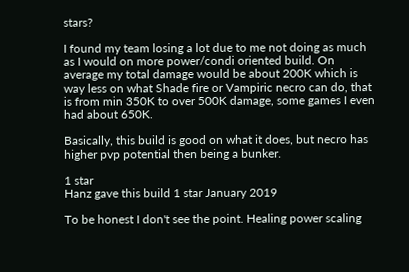stars?

I found my team losing a lot due to me not doing as much as I would on more power/condi oriented build. On average my total damage would be about 200K which is way less on what Shade fire or Vampiric necro can do, that is from min 350K to over 500K damage, some games I even had about 650K.

Basically, this build is good on what it does, but necro has higher pvp potential then being a bunker.

1 star
Hanz gave this build 1 star January 2019

To be honest I don't see the point. Healing power scaling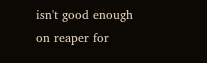isn't good enough on reaper for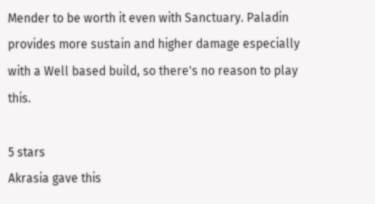Mender to be worth it even with Sanctuary. Paladin provides more sustain and higher damage especially with a Well based build, so there's no reason to play this.

5 stars
Akrasia gave this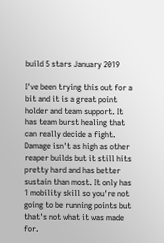build 5 stars January 2019

I've been trying this out for a bit and it is a great point holder and team support. It has team burst healing that can really decide a fight. Damage isn't as high as other reaper builds but it still hits pretty hard and has better sustain than most. It only has 1 mobility skill so you're not going to be running points but that's not what it was made for.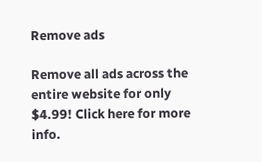Remove ads

Remove all ads across the entire website for only $4.99! Click here for more info.